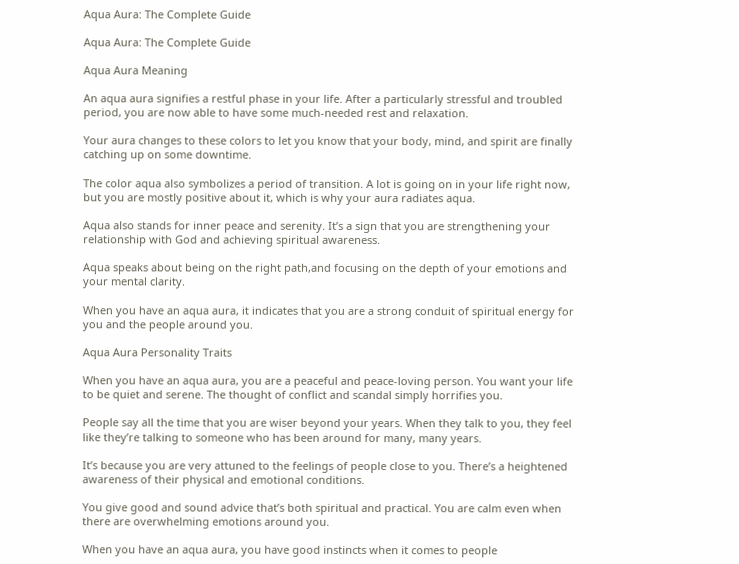Aqua Aura: The Complete Guide

Aqua Aura: The Complete Guide

Aqua Aura Meaning

An aqua aura signifies a restful phase in your life. After a particularly stressful and troubled period, you are now able to have some much-needed rest and relaxation.

Your aura changes to these colors to let you know that your body, mind, and spirit are finally catching up on some downtime.

The color aqua also symbolizes a period of transition. A lot is going on in your life right now, but you are mostly positive about it, which is why your aura radiates aqua.

Aqua also stands for inner peace and serenity. It’s a sign that you are strengthening your relationship with God and achieving spiritual awareness.

Aqua speaks about being on the right path,and focusing on the depth of your emotions and your mental clarity.

When you have an aqua aura, it indicates that you are a strong conduit of spiritual energy for you and the people around you.

Aqua Aura Personality Traits

When you have an aqua aura, you are a peaceful and peace-loving person. You want your life to be quiet and serene. The thought of conflict and scandal simply horrifies you.

People say all the time that you are wiser beyond your years. When they talk to you, they feel like they’re talking to someone who has been around for many, many years.

It’s because you are very attuned to the feelings of people close to you. There’s a heightened awareness of their physical and emotional conditions.

You give good and sound advice that’s both spiritual and practical. You are calm even when there are overwhelming emotions around you.

When you have an aqua aura, you have good instincts when it comes to people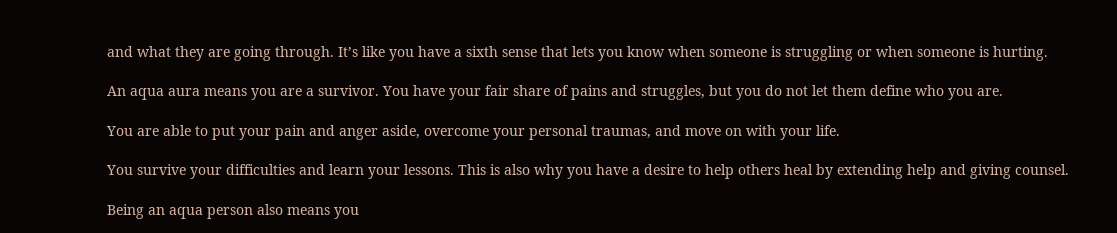and what they are going through. It’s like you have a sixth sense that lets you know when someone is struggling or when someone is hurting.

An aqua aura means you are a survivor. You have your fair share of pains and struggles, but you do not let them define who you are.

You are able to put your pain and anger aside, overcome your personal traumas, and move on with your life.

You survive your difficulties and learn your lessons. This is also why you have a desire to help others heal by extending help and giving counsel.

Being an aqua person also means you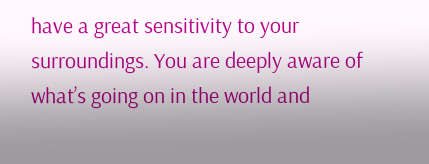have a great sensitivity to your surroundings. You are deeply aware of what’s going on in the world and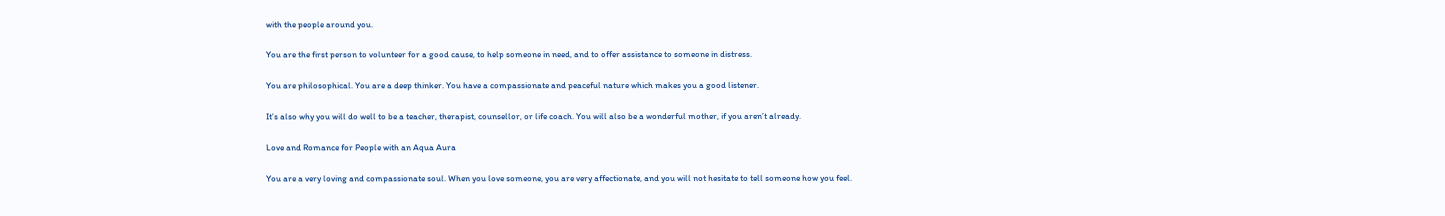with the people around you.

You are the first person to volunteer for a good cause, to help someone in need, and to offer assistance to someone in distress.

You are philosophical. You are a deep thinker. You have a compassionate and peaceful nature which makes you a good listener.

It’s also why you will do well to be a teacher, therapist, counsellor, or life coach. You will also be a wonderful mother, if you aren’t already.

Love and Romance for People with an Aqua Aura

You are a very loving and compassionate soul. When you love someone, you are very affectionate, and you will not hesitate to tell someone how you feel.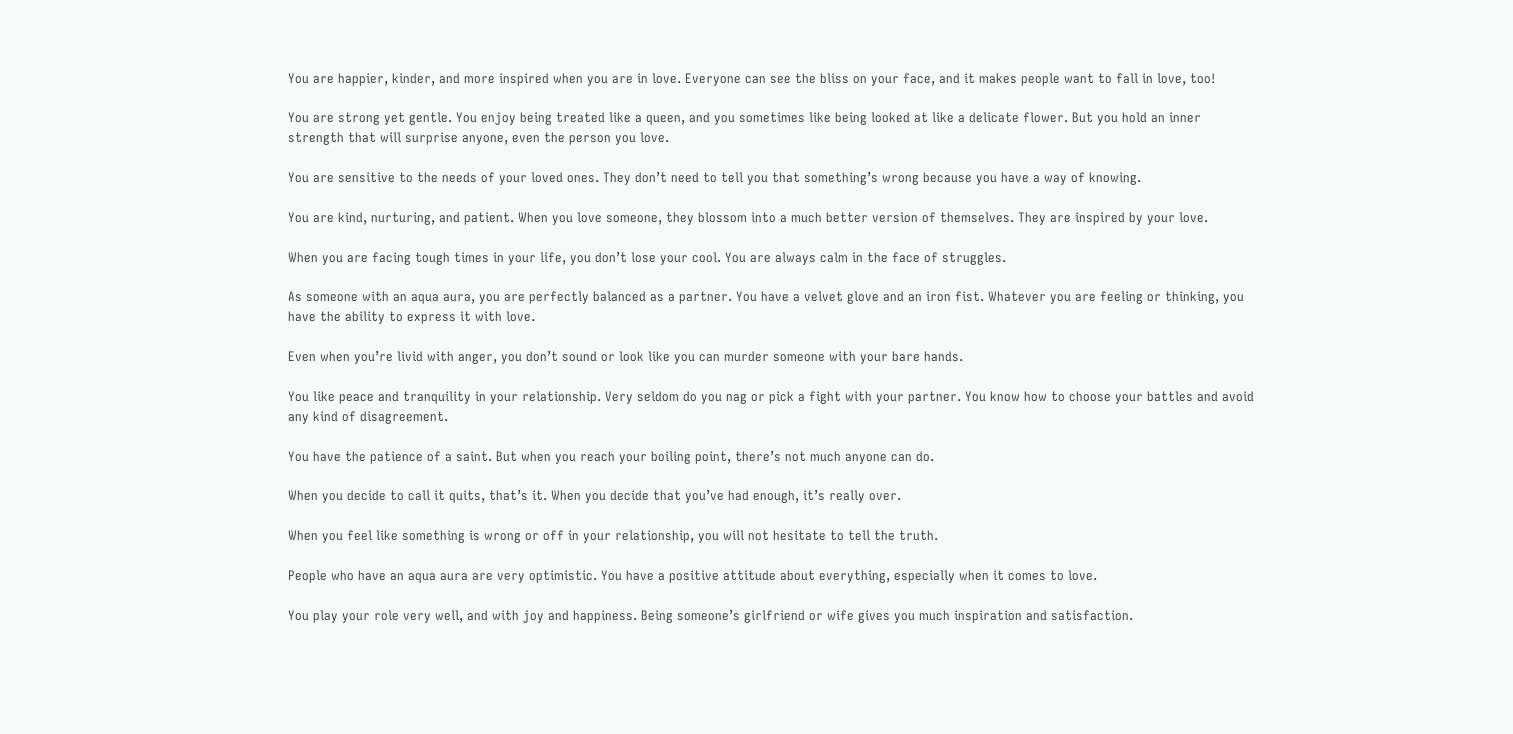You are happier, kinder, and more inspired when you are in love. Everyone can see the bliss on your face, and it makes people want to fall in love, too!

You are strong yet gentle. You enjoy being treated like a queen, and you sometimes like being looked at like a delicate flower. But you hold an inner strength that will surprise anyone, even the person you love.

You are sensitive to the needs of your loved ones. They don’t need to tell you that something’s wrong because you have a way of knowing.

You are kind, nurturing, and patient. When you love someone, they blossom into a much better version of themselves. They are inspired by your love.

When you are facing tough times in your life, you don’t lose your cool. You are always calm in the face of struggles.

As someone with an aqua aura, you are perfectly balanced as a partner. You have a velvet glove and an iron fist. Whatever you are feeling or thinking, you have the ability to express it with love.

Even when you’re livid with anger, you don’t sound or look like you can murder someone with your bare hands.

You like peace and tranquility in your relationship. Very seldom do you nag or pick a fight with your partner. You know how to choose your battles and avoid any kind of disagreement.

You have the patience of a saint. But when you reach your boiling point, there’s not much anyone can do.

When you decide to call it quits, that’s it. When you decide that you’ve had enough, it’s really over.

When you feel like something is wrong or off in your relationship, you will not hesitate to tell the truth.

People who have an aqua aura are very optimistic. You have a positive attitude about everything, especially when it comes to love.

You play your role very well, and with joy and happiness. Being someone’s girlfriend or wife gives you much inspiration and satisfaction.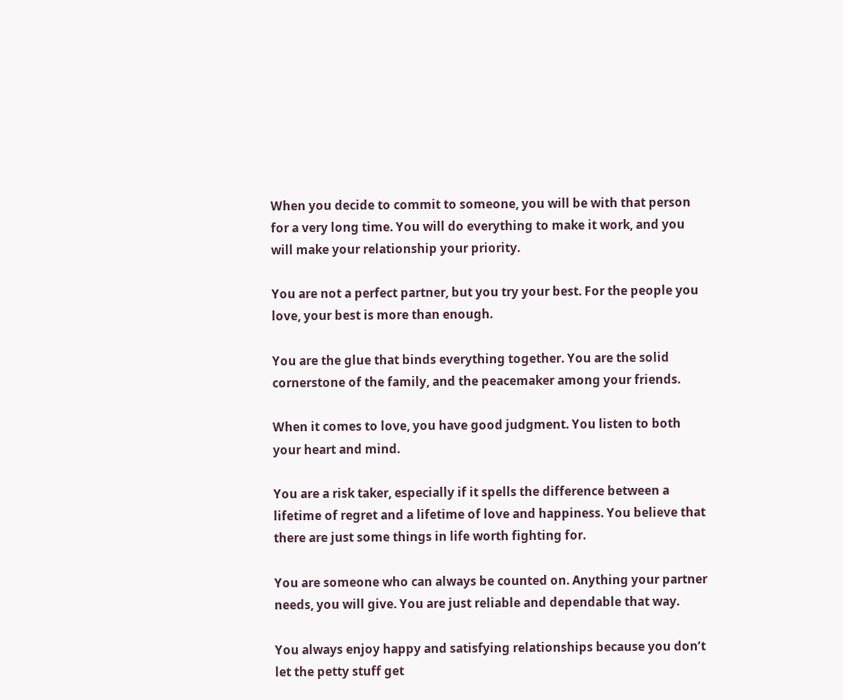When you decide to commit to someone, you will be with that person for a very long time. You will do everything to make it work, and you will make your relationship your priority.

You are not a perfect partner, but you try your best. For the people you love, your best is more than enough.

You are the glue that binds everything together. You are the solid cornerstone of the family, and the peacemaker among your friends.

When it comes to love, you have good judgment. You listen to both your heart and mind.

You are a risk taker, especially if it spells the difference between a lifetime of regret and a lifetime of love and happiness. You believe that there are just some things in life worth fighting for.

You are someone who can always be counted on. Anything your partner needs, you will give. You are just reliable and dependable that way.

You always enjoy happy and satisfying relationships because you don’t let the petty stuff get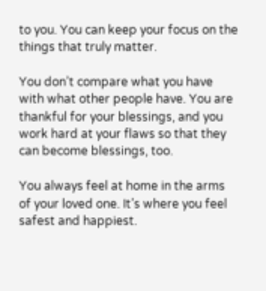to you. You can keep your focus on the things that truly matter.

You don’t compare what you have with what other people have. You are thankful for your blessings, and you work hard at your flaws so that they can become blessings, too.

You always feel at home in the arms of your loved one. It’s where you feel safest and happiest.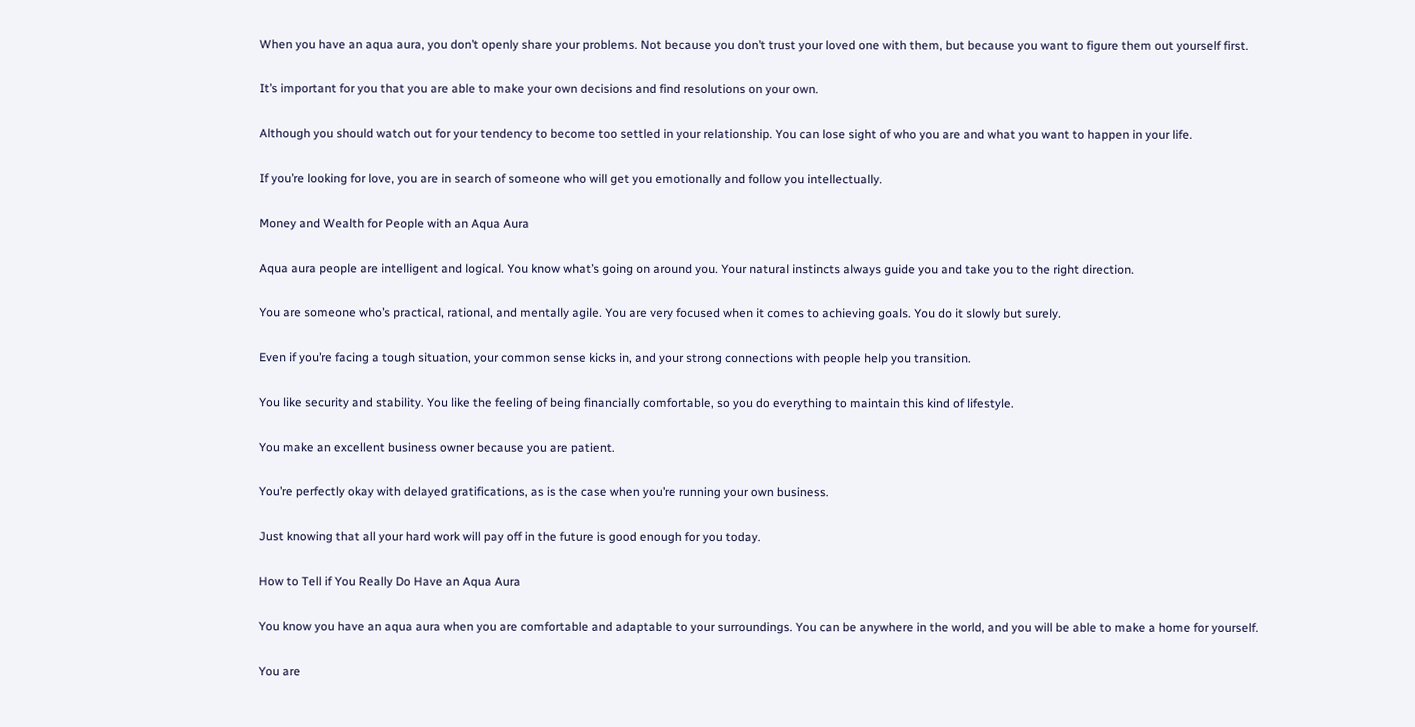When you have an aqua aura, you don’t openly share your problems. Not because you don’t trust your loved one with them, but because you want to figure them out yourself first.

It’s important for you that you are able to make your own decisions and find resolutions on your own.

Although you should watch out for your tendency to become too settled in your relationship. You can lose sight of who you are and what you want to happen in your life.

If you’re looking for love, you are in search of someone who will get you emotionally and follow you intellectually.

Money and Wealth for People with an Aqua Aura

Aqua aura people are intelligent and logical. You know what’s going on around you. Your natural instincts always guide you and take you to the right direction.

You are someone who’s practical, rational, and mentally agile. You are very focused when it comes to achieving goals. You do it slowly but surely.

Even if you’re facing a tough situation, your common sense kicks in, and your strong connections with people help you transition.

You like security and stability. You like the feeling of being financially comfortable, so you do everything to maintain this kind of lifestyle.

You make an excellent business owner because you are patient.

You’re perfectly okay with delayed gratifications, as is the case when you’re running your own business.

Just knowing that all your hard work will pay off in the future is good enough for you today.

How to Tell if You Really Do Have an Aqua Aura

You know you have an aqua aura when you are comfortable and adaptable to your surroundings. You can be anywhere in the world, and you will be able to make a home for yourself.

You are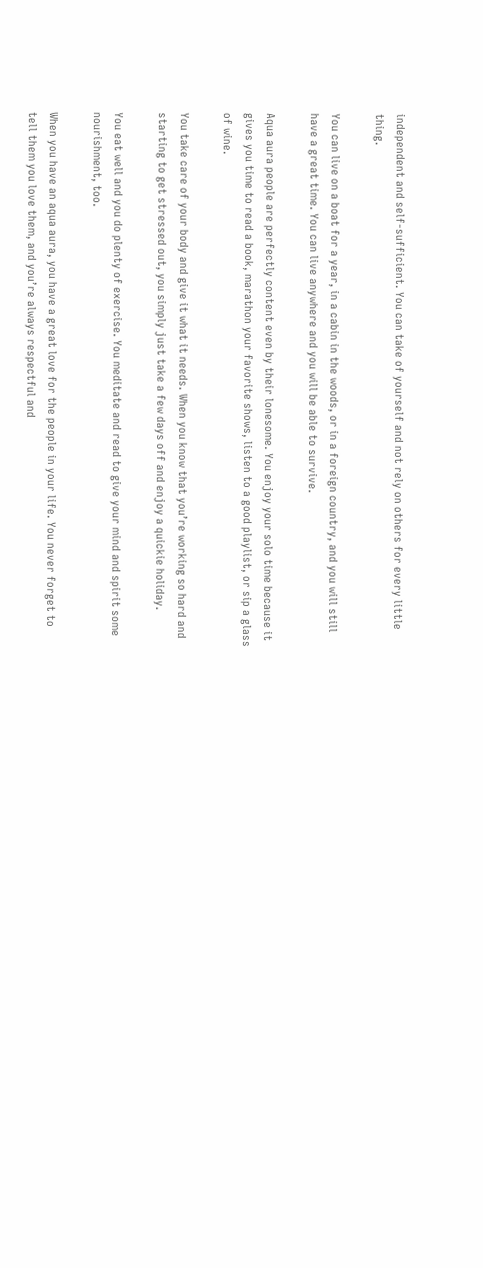independent and self-sufficient. You can take of yourself and not rely on others for every little thing.

You can live on a boat for a year, in a cabin in the woods, or in a foreign country, and you will still have a great time. You can live anywhere and you will be able to survive.

Aqua aura people are perfectly content even by their lonesome. You enjoy your solo time because it gives you time to read a book, marathon your favorite shows, listen to a good playlist, or sip a glass of wine.

You take care of your body and give it what it needs. When you know that you’re working so hard and starting to get stressed out, you simply just take a few days off and enjoy a quickie holiday.

You eat well and you do plenty of exercise. You meditate and read to give your mind and spirit some nourishment, too.

When you have an aqua aura, you have a great love for the people in your life. You never forget to tell them you love them, and you’re always respectful and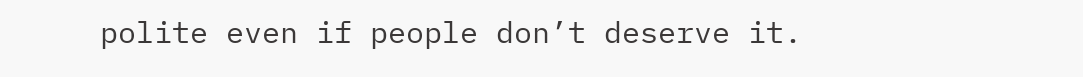polite even if people don’t deserve it.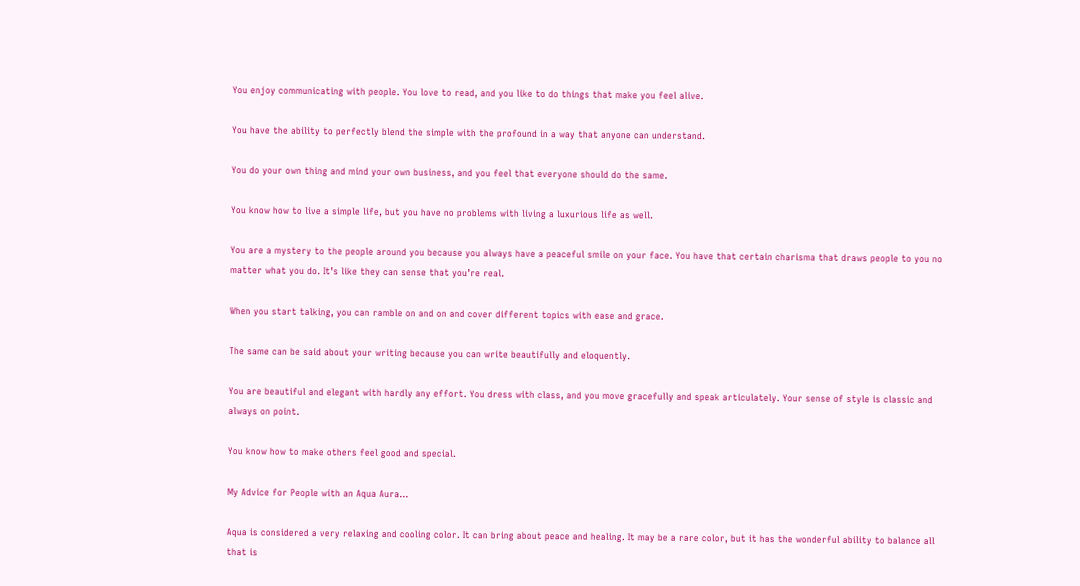You enjoy communicating with people. You love to read, and you like to do things that make you feel alive.

You have the ability to perfectly blend the simple with the profound in a way that anyone can understand.

You do your own thing and mind your own business, and you feel that everyone should do the same.

You know how to live a simple life, but you have no problems with living a luxurious life as well.

You are a mystery to the people around you because you always have a peaceful smile on your face. You have that certain charisma that draws people to you no matter what you do. It’s like they can sense that you’re real.

When you start talking, you can ramble on and on and cover different topics with ease and grace.

The same can be said about your writing because you can write beautifully and eloquently.

You are beautiful and elegant with hardly any effort. You dress with class, and you move gracefully and speak articulately. Your sense of style is classic and always on point.

You know how to make others feel good and special.

My Advice for People with an Aqua Aura…

Aqua is considered a very relaxing and cooling color. It can bring about peace and healing. It may be a rare color, but it has the wonderful ability to balance all that is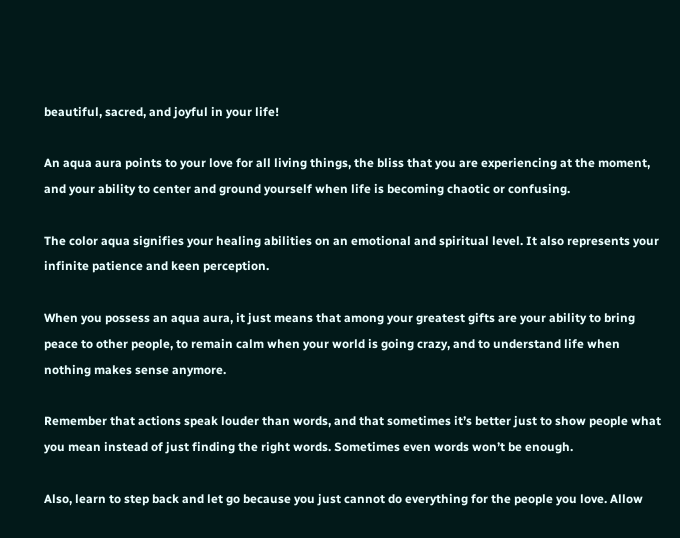beautiful, sacred, and joyful in your life!

An aqua aura points to your love for all living things, the bliss that you are experiencing at the moment, and your ability to center and ground yourself when life is becoming chaotic or confusing.

The color aqua signifies your healing abilities on an emotional and spiritual level. It also represents your infinite patience and keen perception.

When you possess an aqua aura, it just means that among your greatest gifts are your ability to bring peace to other people, to remain calm when your world is going crazy, and to understand life when nothing makes sense anymore.

Remember that actions speak louder than words, and that sometimes it’s better just to show people what you mean instead of just finding the right words. Sometimes even words won’t be enough.

Also, learn to step back and let go because you just cannot do everything for the people you love. Allow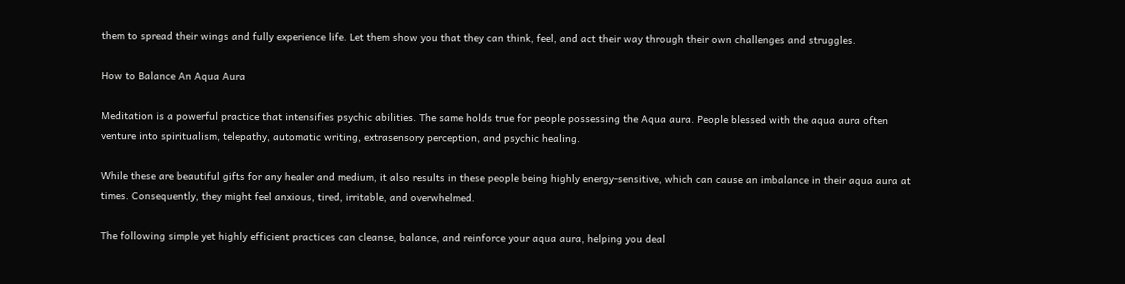them to spread their wings and fully experience life. Let them show you that they can think, feel, and act their way through their own challenges and struggles.

How to Balance An Aqua Aura

Meditation is a powerful practice that intensifies psychic abilities. The same holds true for people possessing the Aqua aura. People blessed with the aqua aura often venture into spiritualism, telepathy, automatic writing, extrasensory perception, and psychic healing.

While these are beautiful gifts for any healer and medium, it also results in these people being highly energy-sensitive, which can cause an imbalance in their aqua aura at times. Consequently, they might feel anxious, tired, irritable, and overwhelmed.

The following simple yet highly efficient practices can cleanse, balance, and reinforce your aqua aura, helping you deal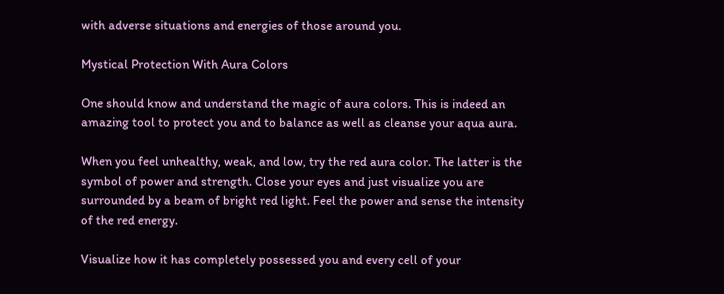with adverse situations and energies of those around you.

Mystical Protection With Aura Colors

One should know and understand the magic of aura colors. This is indeed an amazing tool to protect you and to balance as well as cleanse your aqua aura.

When you feel unhealthy, weak, and low, try the red aura color. The latter is the symbol of power and strength. Close your eyes and just visualize you are surrounded by a beam of bright red light. Feel the power and sense the intensity of the red energy.

Visualize how it has completely possessed you and every cell of your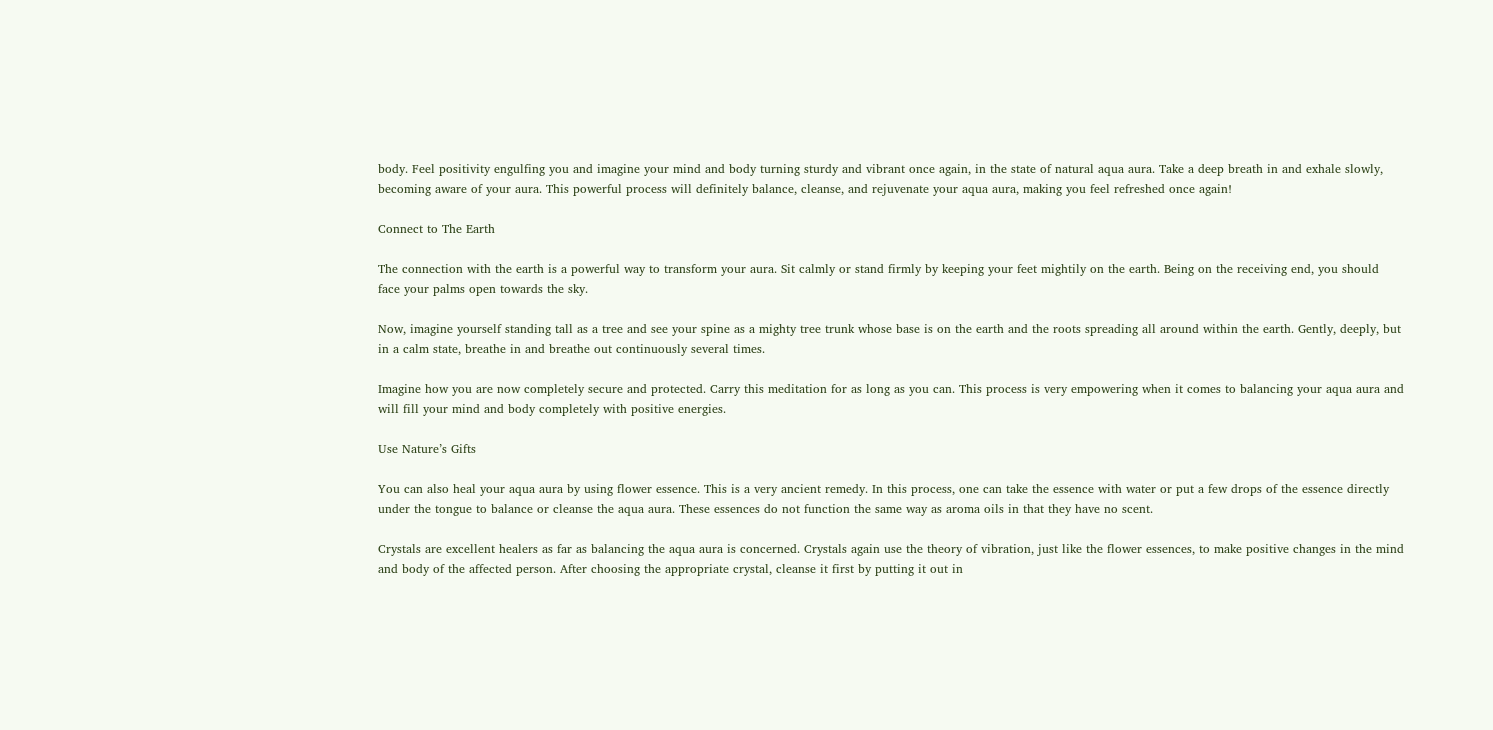body. Feel positivity engulfing you and imagine your mind and body turning sturdy and vibrant once again, in the state of natural aqua aura. Take a deep breath in and exhale slowly, becoming aware of your aura. This powerful process will definitely balance, cleanse, and rejuvenate your aqua aura, making you feel refreshed once again!

Connect to The Earth

The connection with the earth is a powerful way to transform your aura. Sit calmly or stand firmly by keeping your feet mightily on the earth. Being on the receiving end, you should face your palms open towards the sky.

Now, imagine yourself standing tall as a tree and see your spine as a mighty tree trunk whose base is on the earth and the roots spreading all around within the earth. Gently, deeply, but in a calm state, breathe in and breathe out continuously several times.

Imagine how you are now completely secure and protected. Carry this meditation for as long as you can. This process is very empowering when it comes to balancing your aqua aura and will fill your mind and body completely with positive energies.

Use Nature’s Gifts

You can also heal your aqua aura by using flower essence. This is a very ancient remedy. In this process, one can take the essence with water or put a few drops of the essence directly under the tongue to balance or cleanse the aqua aura. These essences do not function the same way as aroma oils in that they have no scent.

Crystals are excellent healers as far as balancing the aqua aura is concerned. Crystals again use the theory of vibration, just like the flower essences, to make positive changes in the mind and body of the affected person. After choosing the appropriate crystal, cleanse it first by putting it out in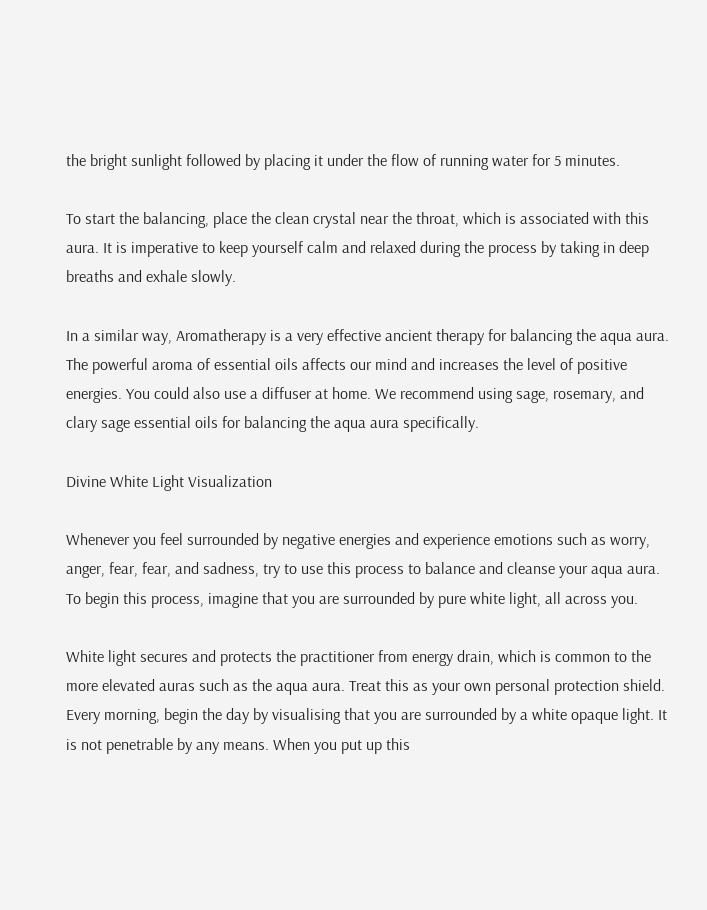the bright sunlight followed by placing it under the flow of running water for 5 minutes.

To start the balancing, place the clean crystal near the throat, which is associated with this aura. It is imperative to keep yourself calm and relaxed during the process by taking in deep breaths and exhale slowly.

In a similar way, Aromatherapy is a very effective ancient therapy for balancing the aqua aura. The powerful aroma of essential oils affects our mind and increases the level of positive energies. You could also use a diffuser at home. We recommend using sage, rosemary, and clary sage essential oils for balancing the aqua aura specifically.

Divine White Light Visualization

Whenever you feel surrounded by negative energies and experience emotions such as worry, anger, fear, fear, and sadness, try to use this process to balance and cleanse your aqua aura.  To begin this process, imagine that you are surrounded by pure white light, all across you.

White light secures and protects the practitioner from energy drain, which is common to the more elevated auras such as the aqua aura. Treat this as your own personal protection shield. Every morning, begin the day by visualising that you are surrounded by a white opaque light. It is not penetrable by any means. When you put up this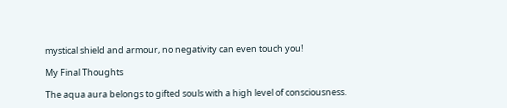mystical shield and armour, no negativity can even touch you!

My Final Thoughts

The aqua aura belongs to gifted souls with a high level of consciousness.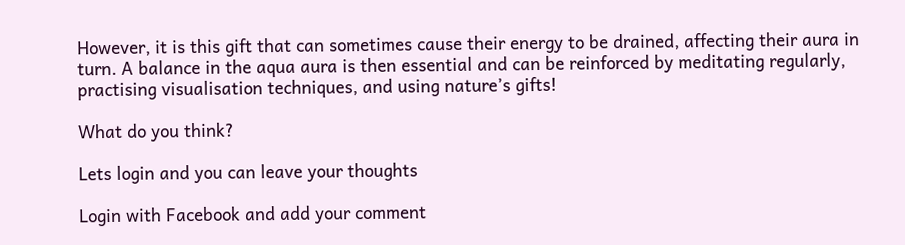However, it is this gift that can sometimes cause their energy to be drained, affecting their aura in turn. A balance in the aqua aura is then essential and can be reinforced by meditating regularly, practising visualisation techniques, and using nature’s gifts!

What do you think?

Lets login and you can leave your thoughts

Login with Facebook and add your comment